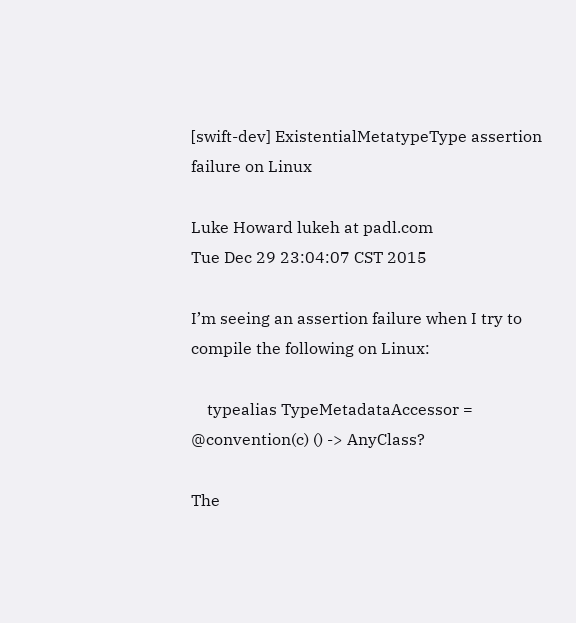[swift-dev] ExistentialMetatypeType assertion failure on Linux

Luke Howard lukeh at padl.com
Tue Dec 29 23:04:07 CST 2015

I’m seeing an assertion failure when I try to compile the following on Linux:

    typealias TypeMetadataAccessor = @convention(c) () -> AnyClass?

The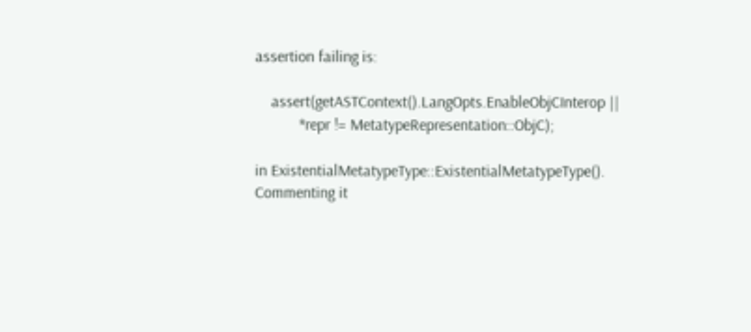assertion failing is:

    assert(getASTContext().LangOpts.EnableObjCInterop ||
           *repr != MetatypeRepresentation::ObjC);

in ExistentialMetatypeType::ExistentialMetatypeType(). Commenting it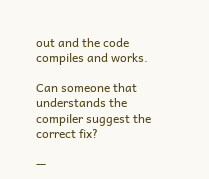out and the code compiles and works.

Can someone that understands the compiler suggest the correct fix?

—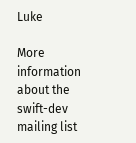Luke

More information about the swift-dev mailing list